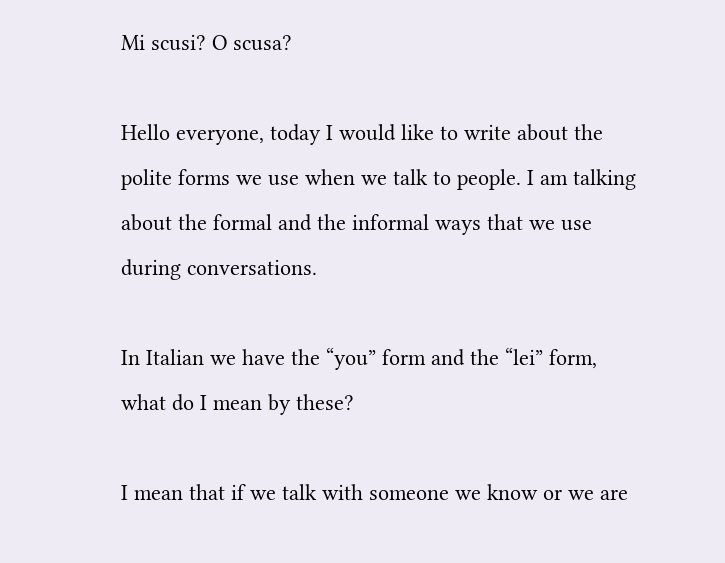Mi scusi? O scusa?

Hello everyone, today I would like to write about the polite forms we use when we talk to people. I am talking about the formal and the informal ways that we use during conversations.

In Italian we have the “you” form and the “lei” form, what do I mean by these?

I mean that if we talk with someone we know or we are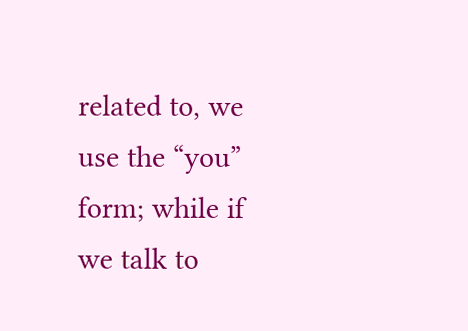related to, we use the “you” form; while if we talk to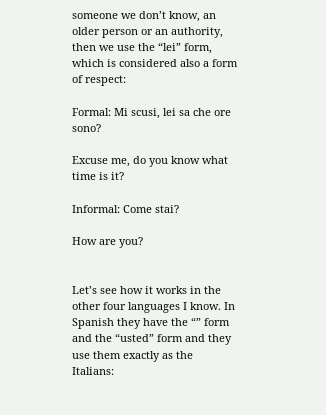someone we don’t know, an older person or an authority, then we use the “lei” form, which is considered also a form of respect:

Formal: Mi scusi, lei sa che ore sono?

Excuse me, do you know what time is it?

Informal: Come stai?

How are you?


Let’s see how it works in the other four languages I know. In Spanish they have the “” form and the “usted” form and they use them exactly as the Italians: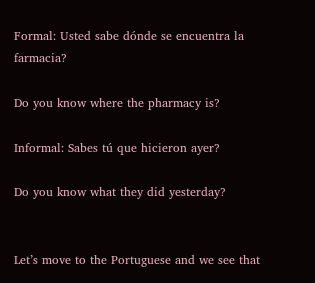Formal: Usted sabe dónde se encuentra la farmacia?

Do you know where the pharmacy is?

Informal: Sabes tú que hicieron ayer?

Do you know what they did yesterday?


Let’s move to the Portuguese and we see that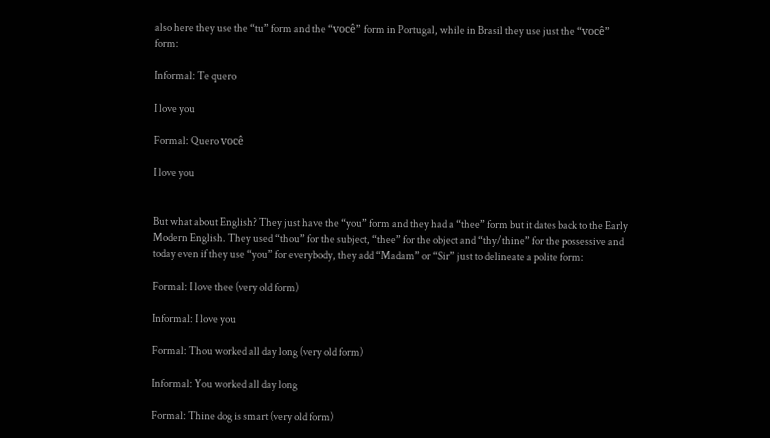also here they use the “tu” form and the “você” form in Portugal, while in Brasil they use just the “você” form:

Informal: Te quero

I love you

Formal: Quero você

I love you


But what about English? They just have the “you” form and they had a “thee” form but it dates back to the Early Modern English. They used “thou” for the subject, “thee” for the object and “thy/thine” for the possessive and today even if they use “you” for everybody, they add “Madam” or “Sir” just to delineate a polite form:

Formal: I love thee (very old form)

Informal: I love you

Formal: Thou worked all day long (very old form)

Informal: You worked all day long

Formal: Thine dog is smart (very old form)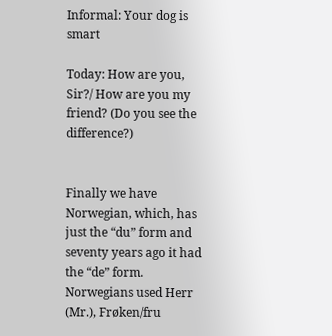Informal: Your dog is smart

Today: How are you, Sir?/ How are you my friend? (Do you see the difference?)


Finally we have Norwegian, which, has just the “du” form and seventy years ago it had the “de” form. Norwegians used Herr (Mr.), Frøken/fru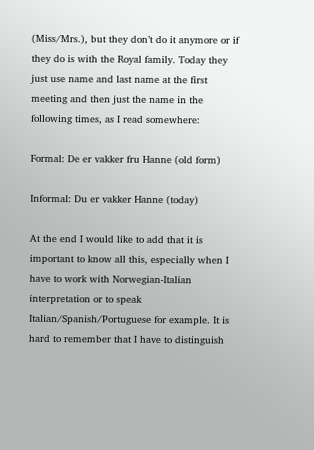(Miss/Mrs.), but they don’t do it anymore or if they do is with the Royal family. Today they just use name and last name at the first meeting and then just the name in the following times, as I read somewhere:

Formal: De er vakker fru Hanne (old form)

Informal: Du er vakker Hanne (today)

At the end I would like to add that it is important to know all this, especially when I have to work with Norwegian-Italian interpretation or to speak Italian/Spanish/Portuguese for example. It is hard to remember that I have to distinguish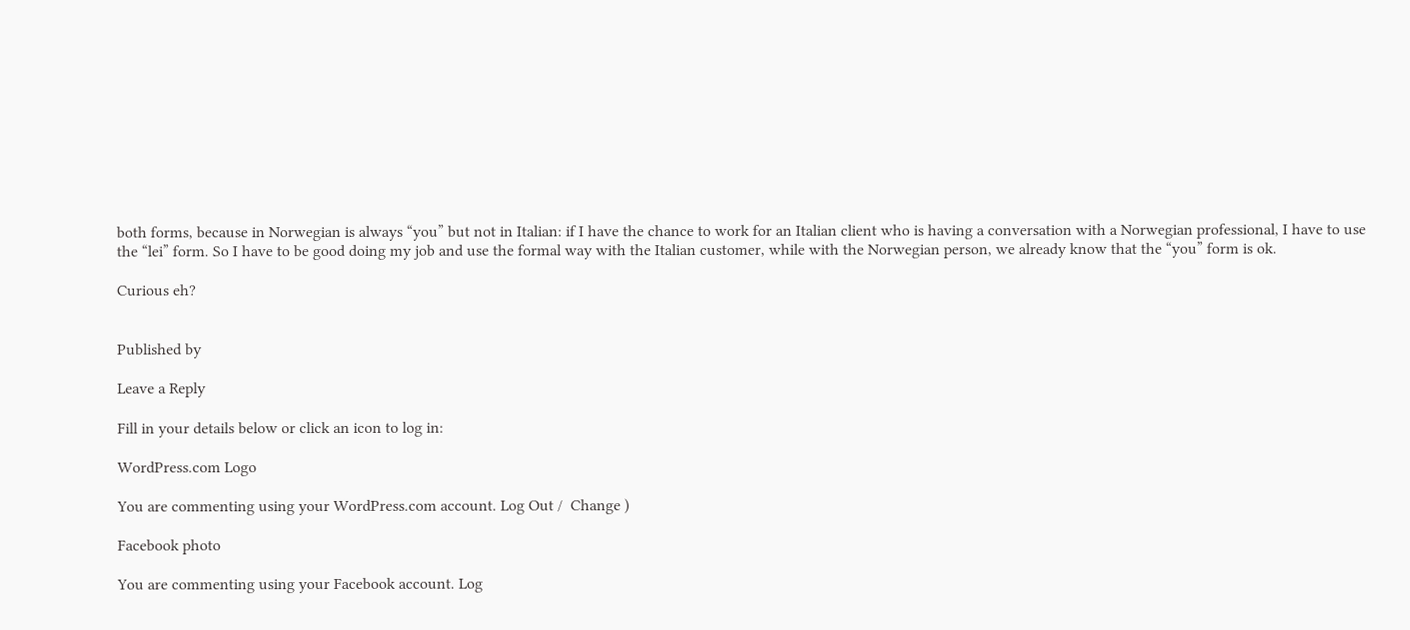both forms, because in Norwegian is always “you” but not in Italian: if I have the chance to work for an Italian client who is having a conversation with a Norwegian professional, I have to use the “lei” form. So I have to be good doing my job and use the formal way with the Italian customer, while with the Norwegian person, we already know that the “you” form is ok.

Curious eh?


Published by

Leave a Reply

Fill in your details below or click an icon to log in:

WordPress.com Logo

You are commenting using your WordPress.com account. Log Out /  Change )

Facebook photo

You are commenting using your Facebook account. Log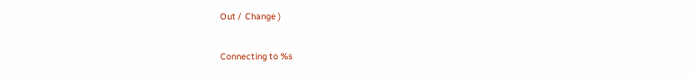Out /  Change )

Connecting to %s